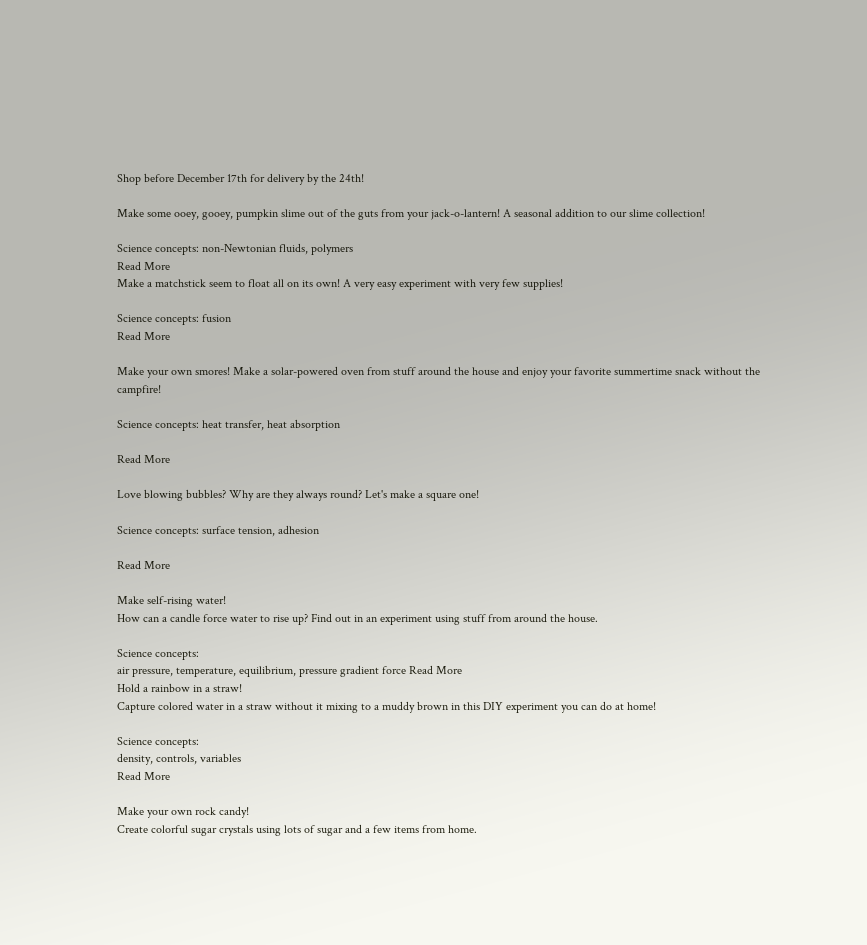Shop before December 17th for delivery by the 24th!

Make some ooey, gooey, pumpkin slime out of the guts from your jack-o-lantern! A seasonal addition to our slime collection!

Science concepts: non-Newtonian fluids, polymers
Read More
Make a matchstick seem to float all on its own! A very easy experiment with very few supplies!

Science concepts: fusion
Read More

Make your own smores! Make a solar-powered oven from stuff around the house and enjoy your favorite summertime snack without the campfire!

Science concepts: heat transfer, heat absorption

Read More

Love blowing bubbles? Why are they always round? Let's make a square one!

Science concepts: surface tension, adhesion

Read More

Make self-rising water!
How can a candle force water to rise up? Find out in an experiment using stuff from around the house.

Science concepts:
air pressure, temperature, equilibrium, pressure gradient force Read More
Hold a rainbow in a straw!
Capture colored water in a straw without it mixing to a muddy brown in this DIY experiment you can do at home!

Science concepts:
density, controls, variables
Read More

Make your own rock candy!
Create colorful sugar crystals using lots of sugar and a few items from home.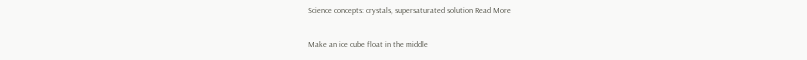Science concepts: crystals, supersaturated solution Read More

Make an ice cube float in the middle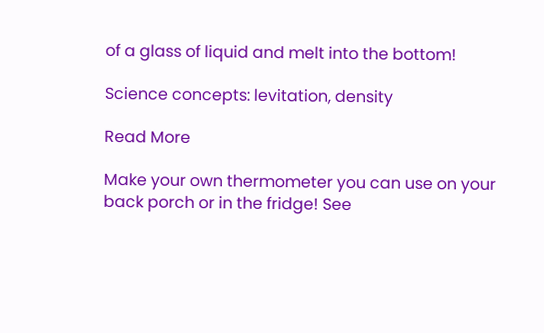of a glass of liquid and melt into the bottom!

Science concepts: levitation, density

Read More

Make your own thermometer you can use on your back porch or in the fridge! See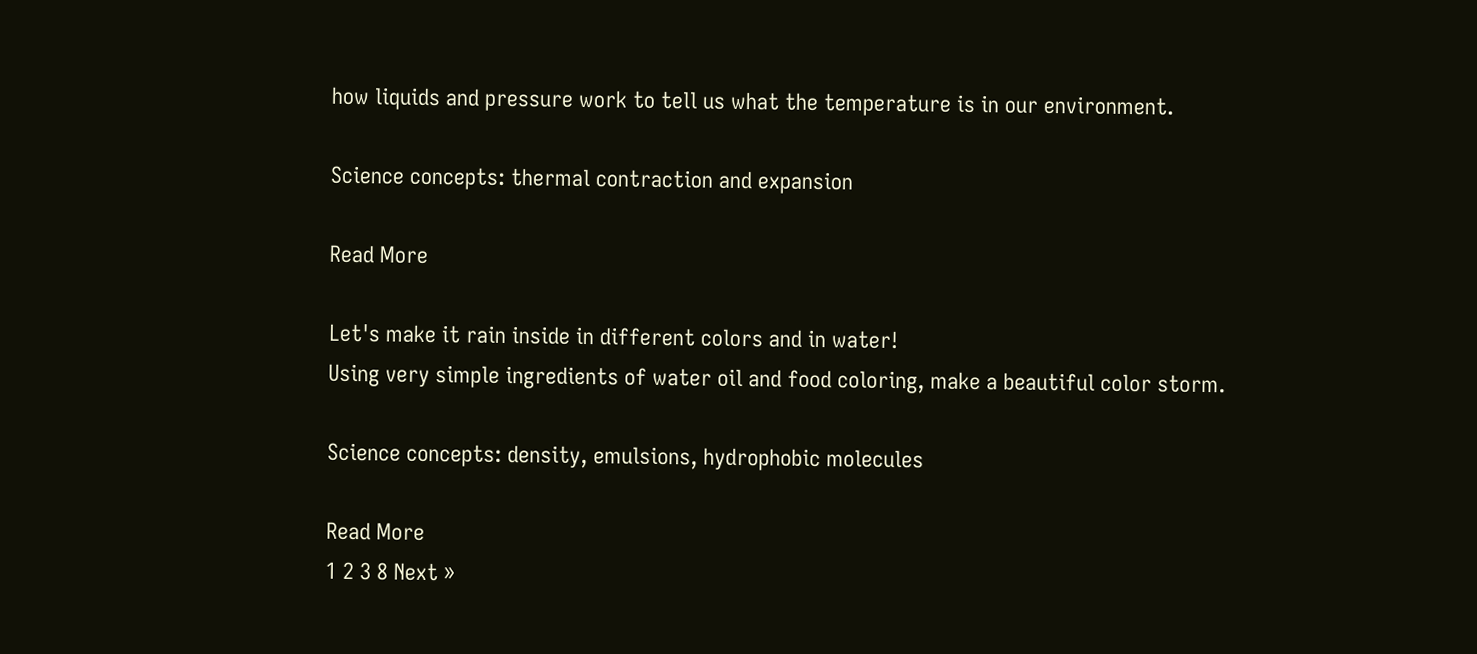how liquids and pressure work to tell us what the temperature is in our environment.

Science concepts: thermal contraction and expansion

Read More

Let's make it rain inside in different colors and in water!
Using very simple ingredients of water oil and food coloring, make a beautiful color storm.

Science concepts: density, emulsions, hydrophobic molecules

Read More
1 2 3 8 Next »